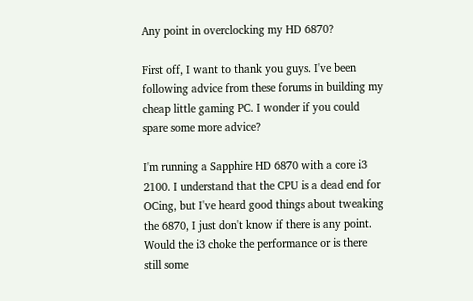Any point in overclocking my HD 6870?

First off, I want to thank you guys. I've been following advice from these forums in building my cheap little gaming PC. I wonder if you could spare some more advice?

I'm running a Sapphire HD 6870 with a core i3 2100. I understand that the CPU is a dead end for OCing, but I've heard good things about tweaking the 6870, I just don't know if there is any point. Would the i3 choke the performance or is there still some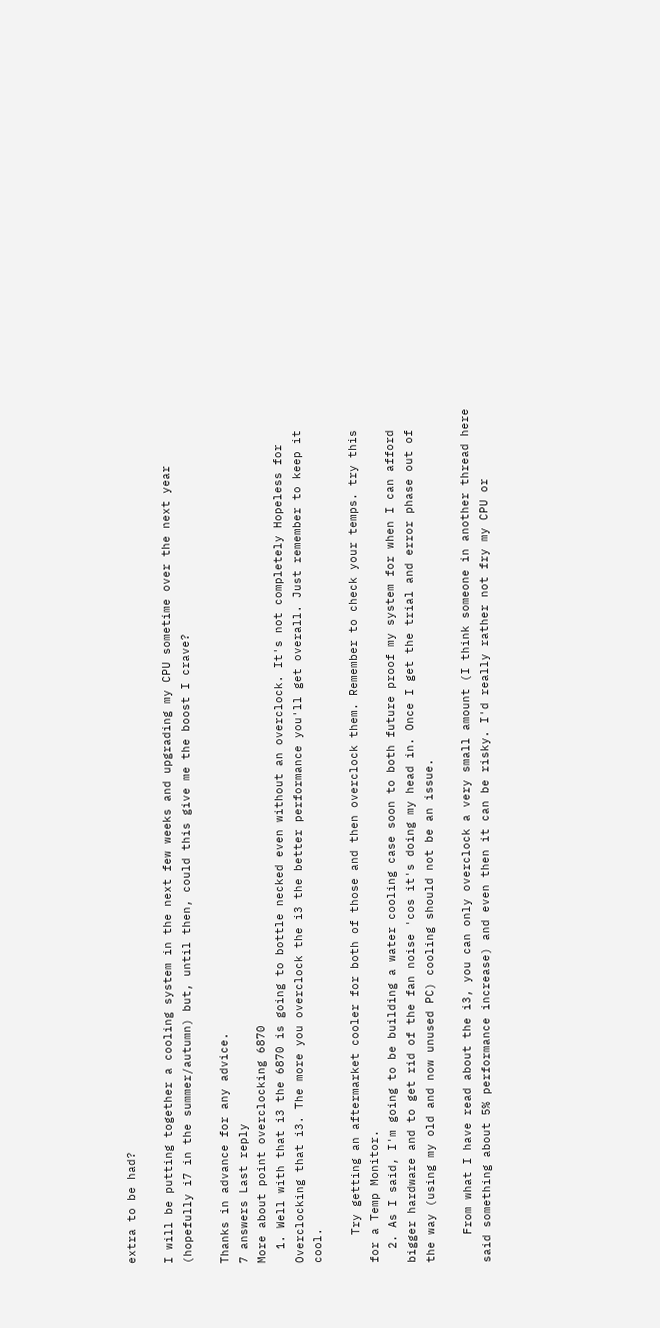extra to be had?

I will be putting together a cooling system in the next few weeks and upgrading my CPU sometime over the next year (hopefully i7 in the summer/autumn) but, until then, could this give me the boost I crave?

Thanks in advance for any advice.
7 answers Last reply
More about point overclocking 6870
  1. Well with that i3 the 6870 is going to bottle necked even without an overclock. It's not completely Hopeless for Overclocking that i3. The more you overclock the i3 the better performance you'll get overall. Just remember to keep it cool.

    Try getting an aftermarket cooler for both of those and then overclock them. Remember to check your temps. try this for a Temp Monitor.
  2. As I said, I'm going to be building a water cooling case soon to both future proof my system for when I can afford bigger hardware and to get rid of the fan noise 'cos it's doing my head in. Once I get the trial and error phase out of the way (using my old and now unused PC) cooling should not be an issue.

    From what I have read about the i3, you can only overclock a very small amount (I think someone in another thread here said something about 5% performance increase) and even then it can be risky. I'd really rather not fry my CPU or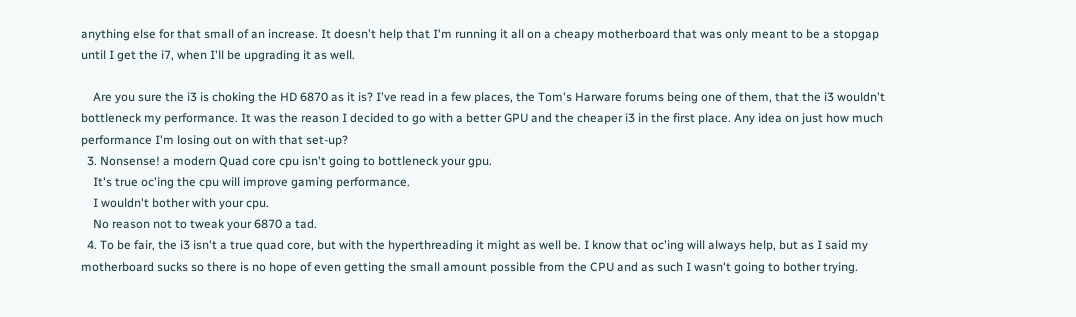anything else for that small of an increase. It doesn't help that I'm running it all on a cheapy motherboard that was only meant to be a stopgap until I get the i7, when I'll be upgrading it as well.

    Are you sure the i3 is choking the HD 6870 as it is? I've read in a few places, the Tom's Harware forums being one of them, that the i3 wouldn't bottleneck my performance. It was the reason I decided to go with a better GPU and the cheaper i3 in the first place. Any idea on just how much performance I'm losing out on with that set-up?
  3. Nonsense! a modern Quad core cpu isn't going to bottleneck your gpu.
    It's true oc'ing the cpu will improve gaming performance.
    I wouldn't bother with your cpu.
    No reason not to tweak your 6870 a tad.
  4. To be fair, the i3 isn't a true quad core, but with the hyperthreading it might as well be. I know that oc'ing will always help, but as I said my motherboard sucks so there is no hope of even getting the small amount possible from the CPU and as such I wasn't going to bother trying.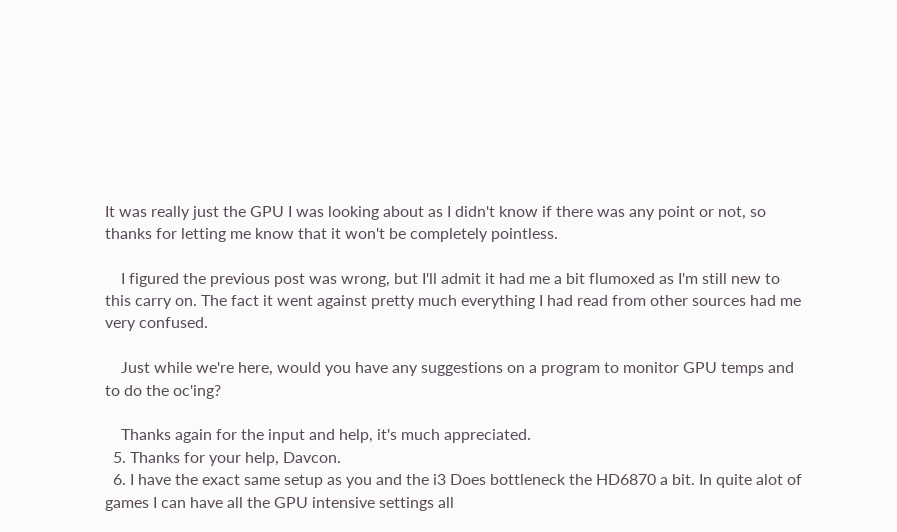It was really just the GPU I was looking about as I didn't know if there was any point or not, so thanks for letting me know that it won't be completely pointless.

    I figured the previous post was wrong, but I'll admit it had me a bit flumoxed as I'm still new to this carry on. The fact it went against pretty much everything I had read from other sources had me very confused.

    Just while we're here, would you have any suggestions on a program to monitor GPU temps and to do the oc'ing?

    Thanks again for the input and help, it's much appreciated.
  5. Thanks for your help, Davcon.
  6. I have the exact same setup as you and the i3 Does bottleneck the HD6870 a bit. In quite alot of games I can have all the GPU intensive settings all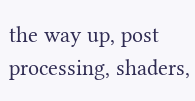the way up, post processing, shaders,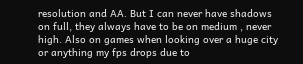resolution and AA. But I can never have shadows on full, they always have to be on medium , never high. Also on games when looking over a huge city or anything my fps drops due to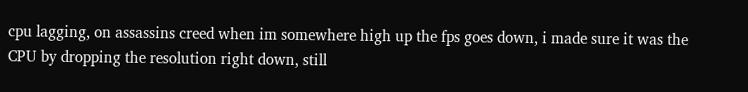cpu lagging, on assassins creed when im somewhere high up the fps goes down, i made sure it was the CPU by dropping the resolution right down, still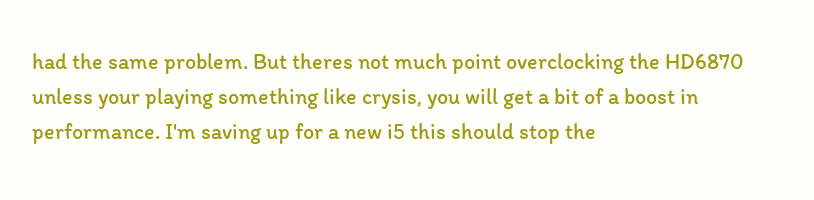had the same problem. But theres not much point overclocking the HD6870 unless your playing something like crysis, you will get a bit of a boost in performance. I'm saving up for a new i5 this should stop the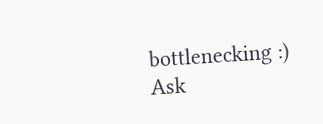bottlenecking :)
Ask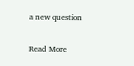a new question

Read More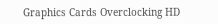Graphics Cards Overclocking HD